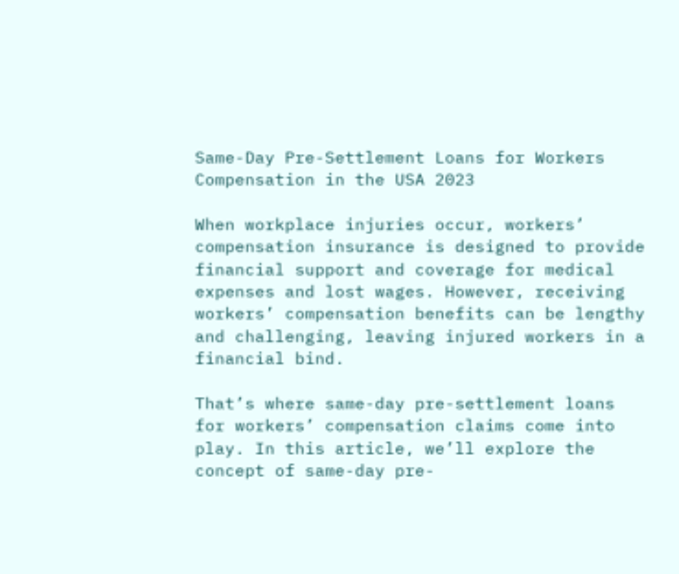Same-Day Pre-Settlement Loans for Workers Compensation in the USA 2023

When workplace injuries occur, workers’ compensation insurance is designed to provide financial support and coverage for medical expenses and lost wages. However, receiving workers’ compensation benefits can be lengthy and challenging, leaving injured workers in a financial bind.

That’s where same-day pre-settlement loans for workers’ compensation claims come into play. In this article, we’ll explore the concept of same-day pre-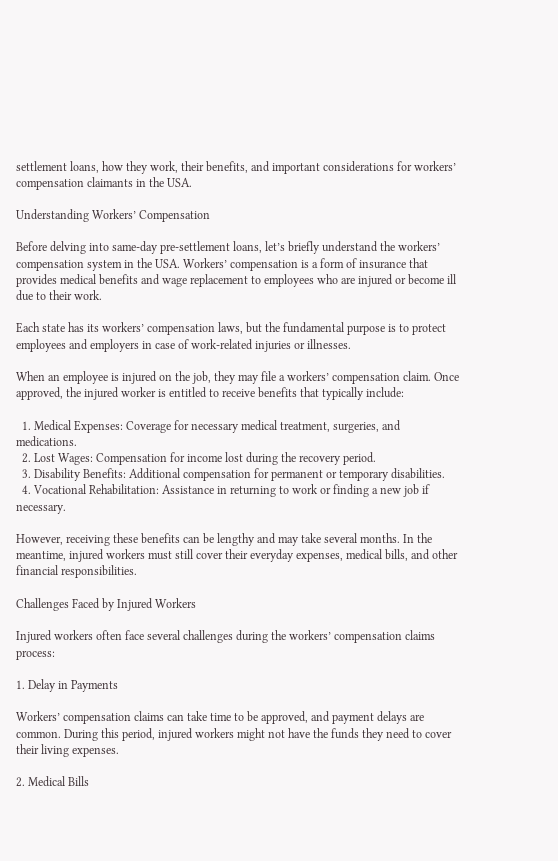settlement loans, how they work, their benefits, and important considerations for workers’ compensation claimants in the USA.

Understanding Workers’ Compensation

Before delving into same-day pre-settlement loans, let’s briefly understand the workers’ compensation system in the USA. Workers’ compensation is a form of insurance that provides medical benefits and wage replacement to employees who are injured or become ill due to their work.

Each state has its workers’ compensation laws, but the fundamental purpose is to protect employees and employers in case of work-related injuries or illnesses.

When an employee is injured on the job, they may file a workers’ compensation claim. Once approved, the injured worker is entitled to receive benefits that typically include:

  1. Medical Expenses: Coverage for necessary medical treatment, surgeries, and medications.
  2. Lost Wages: Compensation for income lost during the recovery period.
  3. Disability Benefits: Additional compensation for permanent or temporary disabilities.
  4. Vocational Rehabilitation: Assistance in returning to work or finding a new job if necessary.

However, receiving these benefits can be lengthy and may take several months. In the meantime, injured workers must still cover their everyday expenses, medical bills, and other financial responsibilities.

Challenges Faced by Injured Workers

Injured workers often face several challenges during the workers’ compensation claims process:

1. Delay in Payments

Workers’ compensation claims can take time to be approved, and payment delays are common. During this period, injured workers might not have the funds they need to cover their living expenses.

2. Medical Bills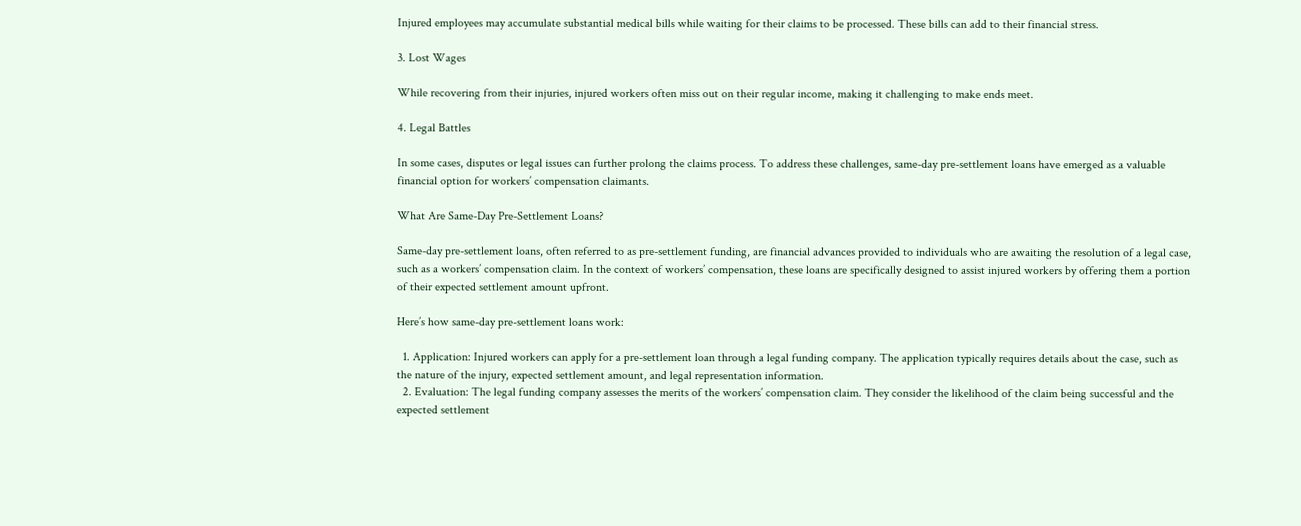Injured employees may accumulate substantial medical bills while waiting for their claims to be processed. These bills can add to their financial stress.

3. Lost Wages

While recovering from their injuries, injured workers often miss out on their regular income, making it challenging to make ends meet.

4. Legal Battles

In some cases, disputes or legal issues can further prolong the claims process. To address these challenges, same-day pre-settlement loans have emerged as a valuable financial option for workers’ compensation claimants.

What Are Same-Day Pre-Settlement Loans?

Same-day pre-settlement loans, often referred to as pre-settlement funding, are financial advances provided to individuals who are awaiting the resolution of a legal case, such as a workers’ compensation claim. In the context of workers’ compensation, these loans are specifically designed to assist injured workers by offering them a portion of their expected settlement amount upfront.

Here’s how same-day pre-settlement loans work:

  1. Application: Injured workers can apply for a pre-settlement loan through a legal funding company. The application typically requires details about the case, such as the nature of the injury, expected settlement amount, and legal representation information.
  2. Evaluation: The legal funding company assesses the merits of the workers’ compensation claim. They consider the likelihood of the claim being successful and the expected settlement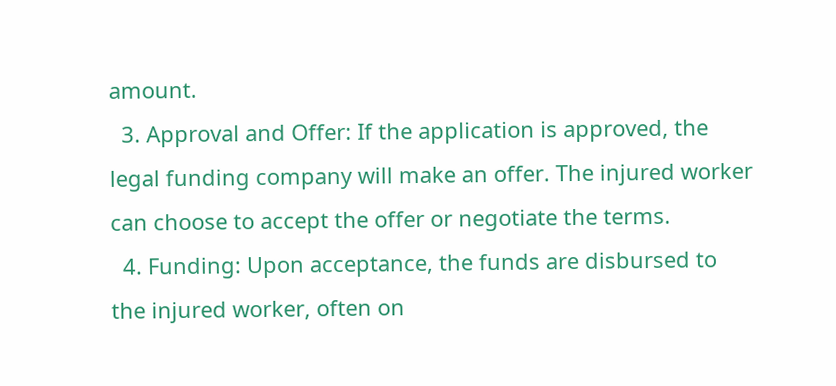amount.
  3. Approval and Offer: If the application is approved, the legal funding company will make an offer. The injured worker can choose to accept the offer or negotiate the terms.
  4. Funding: Upon acceptance, the funds are disbursed to the injured worker, often on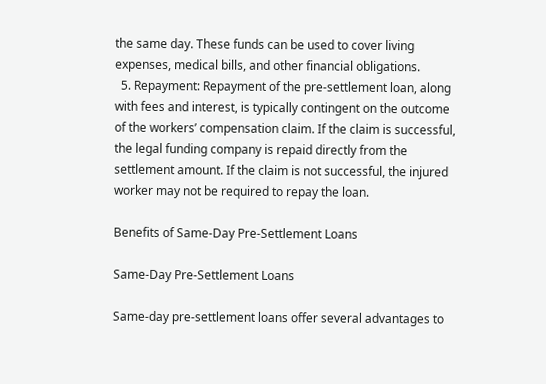the same day. These funds can be used to cover living expenses, medical bills, and other financial obligations.
  5. Repayment: Repayment of the pre-settlement loan, along with fees and interest, is typically contingent on the outcome of the workers’ compensation claim. If the claim is successful, the legal funding company is repaid directly from the settlement amount. If the claim is not successful, the injured worker may not be required to repay the loan.

Benefits of Same-Day Pre-Settlement Loans

Same-Day Pre-Settlement Loans

Same-day pre-settlement loans offer several advantages to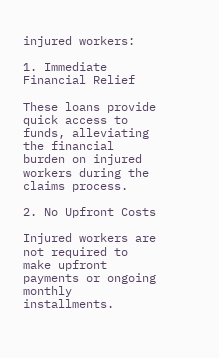injured workers:

1. Immediate Financial Relief

These loans provide quick access to funds, alleviating the financial burden on injured workers during the claims process.

2. No Upfront Costs

Injured workers are not required to make upfront payments or ongoing monthly installments.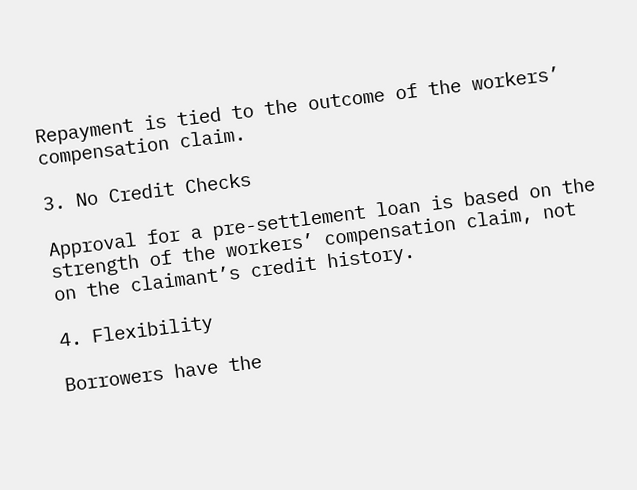Repayment is tied to the outcome of the workers’ compensation claim.

3. No Credit Checks

Approval for a pre-settlement loan is based on the strength of the workers’ compensation claim, not on the claimant’s credit history.

4. Flexibility

Borrowers have the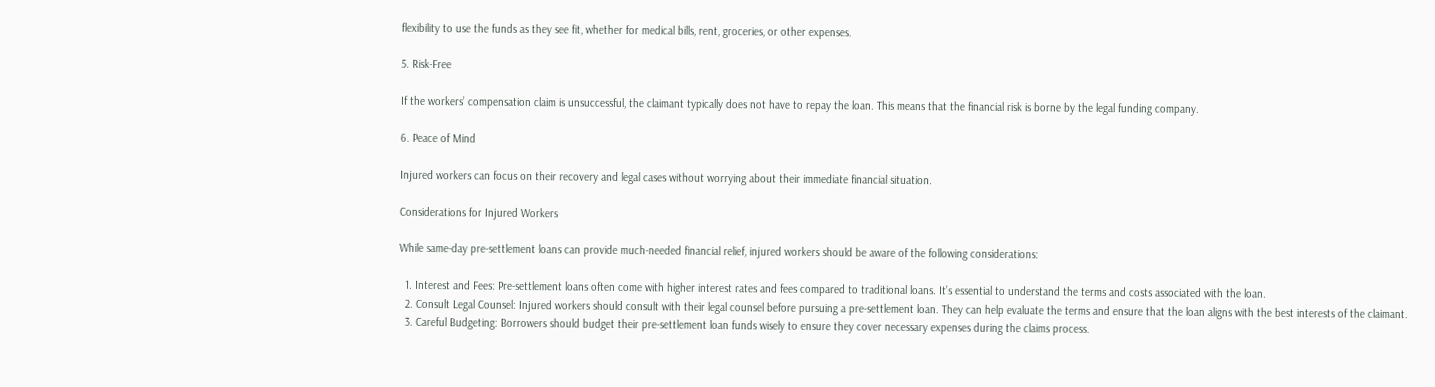flexibility to use the funds as they see fit, whether for medical bills, rent, groceries, or other expenses.

5. Risk-Free

If the workers’ compensation claim is unsuccessful, the claimant typically does not have to repay the loan. This means that the financial risk is borne by the legal funding company.

6. Peace of Mind

Injured workers can focus on their recovery and legal cases without worrying about their immediate financial situation.

Considerations for Injured Workers

While same-day pre-settlement loans can provide much-needed financial relief, injured workers should be aware of the following considerations:

  1. Interest and Fees: Pre-settlement loans often come with higher interest rates and fees compared to traditional loans. It’s essential to understand the terms and costs associated with the loan.
  2. Consult Legal Counsel: Injured workers should consult with their legal counsel before pursuing a pre-settlement loan. They can help evaluate the terms and ensure that the loan aligns with the best interests of the claimant.
  3. Careful Budgeting: Borrowers should budget their pre-settlement loan funds wisely to ensure they cover necessary expenses during the claims process.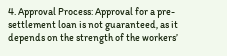4. Approval Process: Approval for a pre-settlement loan is not guaranteed, as it depends on the strength of the workers’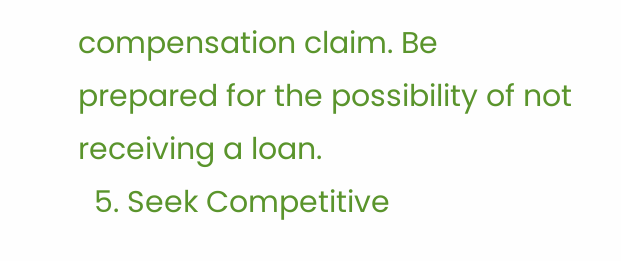compensation claim. Be prepared for the possibility of not receiving a loan.
  5. Seek Competitive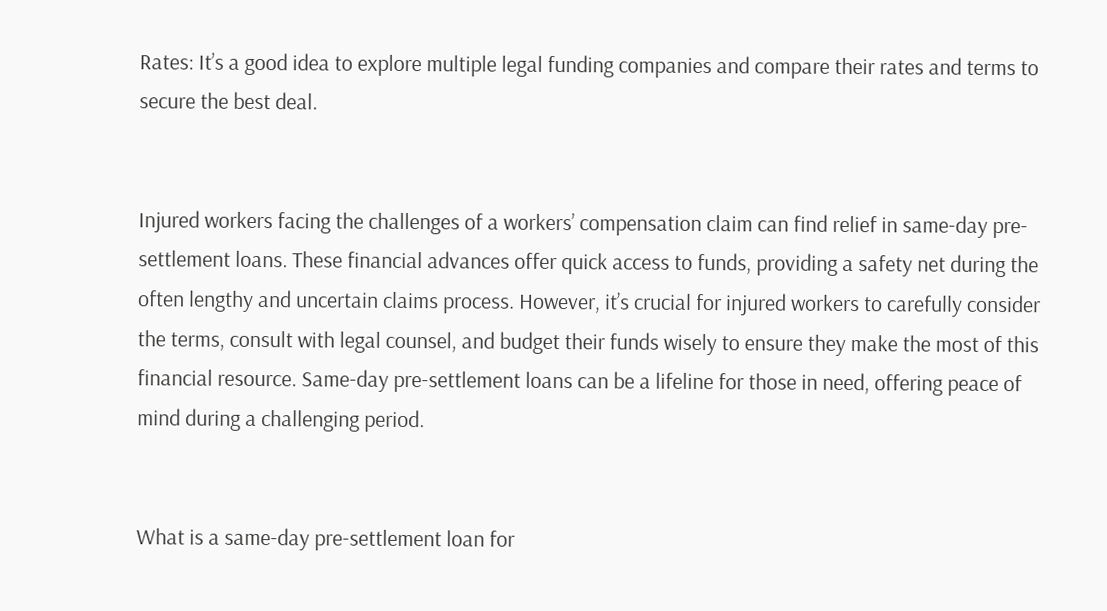Rates: It’s a good idea to explore multiple legal funding companies and compare their rates and terms to secure the best deal.


Injured workers facing the challenges of a workers’ compensation claim can find relief in same-day pre-settlement loans. These financial advances offer quick access to funds, providing a safety net during the often lengthy and uncertain claims process. However, it’s crucial for injured workers to carefully consider the terms, consult with legal counsel, and budget their funds wisely to ensure they make the most of this financial resource. Same-day pre-settlement loans can be a lifeline for those in need, offering peace of mind during a challenging period.


What is a same-day pre-settlement loan for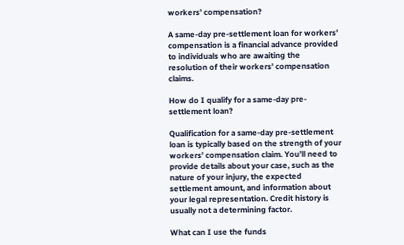workers’ compensation?

A same-day pre-settlement loan for workers’ compensation is a financial advance provided to individuals who are awaiting the resolution of their workers’ compensation claims.

How do I qualify for a same-day pre-settlement loan?

Qualification for a same-day pre-settlement loan is typically based on the strength of your workers’ compensation claim. You’ll need to provide details about your case, such as the nature of your injury, the expected settlement amount, and information about your legal representation. Credit history is usually not a determining factor.

What can I use the funds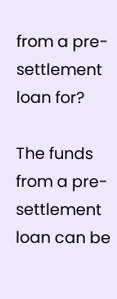from a pre-settlement loan for?

The funds from a pre-settlement loan can be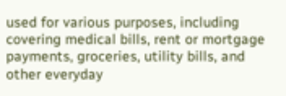used for various purposes, including covering medical bills, rent or mortgage payments, groceries, utility bills, and other everyday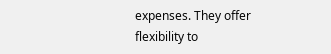expenses. They offer flexibility to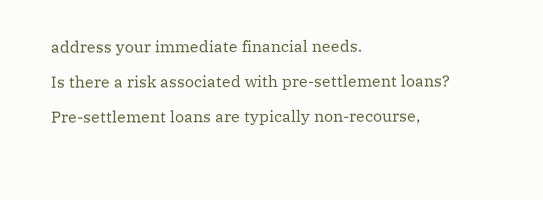address your immediate financial needs.

Is there a risk associated with pre-settlement loans?

Pre-settlement loans are typically non-recourse,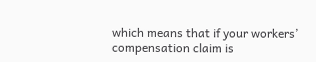which means that if your workers’ compensation claim is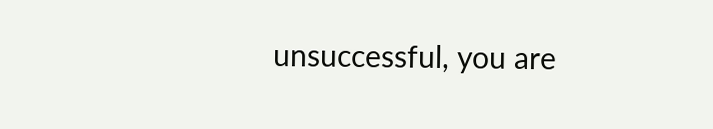unsuccessful, you are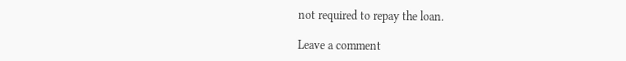not required to repay the loan.

Leave a comment